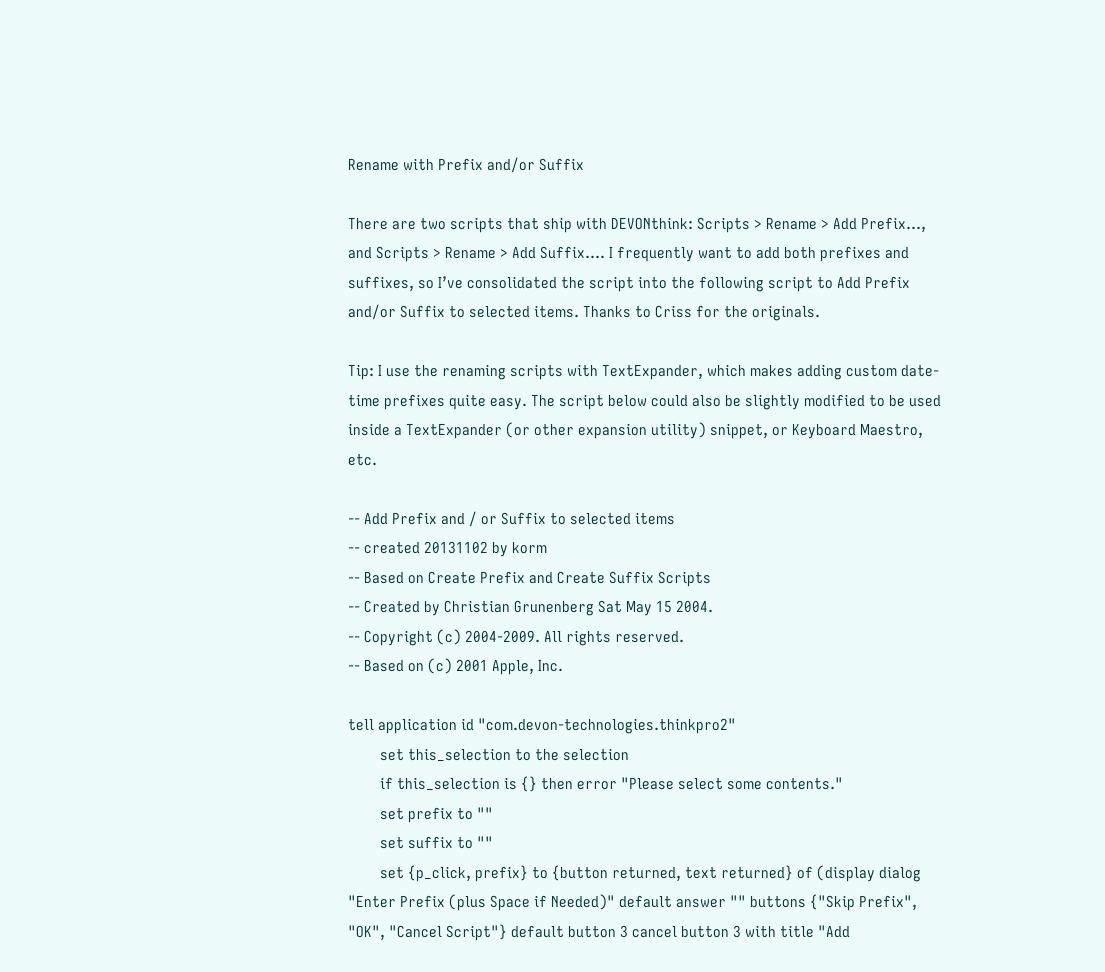Rename with Prefix and/or Suffix

There are two scripts that ship with DEVONthink: Scripts > Rename > Add Prefix…, and Scripts > Rename > Add Suffix…. I frequently want to add both prefixes and suffixes, so I’ve consolidated the script into the following script to Add Prefix and/or Suffix to selected items. Thanks to Criss for the originals.

Tip: I use the renaming scripts with TextExpander, which makes adding custom date-time prefixes quite easy. The script below could also be slightly modified to be used inside a TextExpander (or other expansion utility) snippet, or Keyboard Maestro, etc.

-- Add Prefix and / or Suffix to selected items
-- created 20131102 by korm
-- Based on Create Prefix and Create Suffix Scripts
-- Created by Christian Grunenberg Sat May 15 2004.
-- Copyright (c) 2004-2009. All rights reserved.
-- Based on (c) 2001 Apple, Inc.

tell application id "com.devon-technologies.thinkpro2"
        set this_selection to the selection
        if this_selection is {} then error "Please select some contents."
        set prefix to ""
        set suffix to ""
        set {p_click, prefix} to {button returned, text returned} of (display dialog "Enter Prefix (plus Space if Needed)" default answer "" buttons {"Skip Prefix", "OK", "Cancel Script"} default button 3 cancel button 3 with title "Add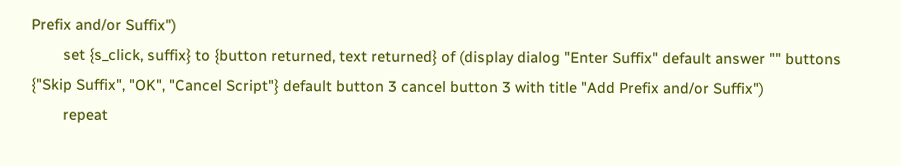Prefix and/or Suffix")
        set {s_click, suffix} to {button returned, text returned} of (display dialog "Enter Suffix" default answer "" buttons {"Skip Suffix", "OK", "Cancel Script"} default button 3 cancel button 3 with title "Add Prefix and/or Suffix")
        repeat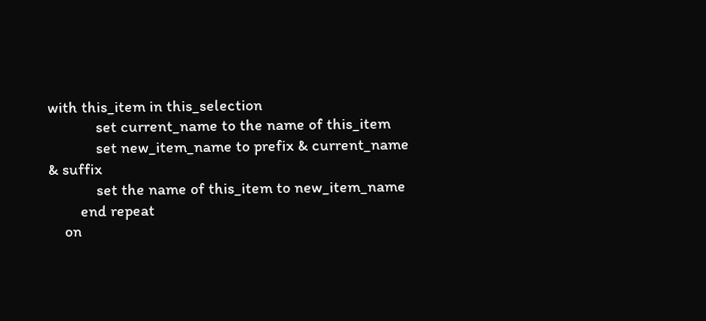with this_item in this_selection
            set current_name to the name of this_item
            set new_item_name to prefix & current_name & suffix
            set the name of this_item to new_item_name
        end repeat
    on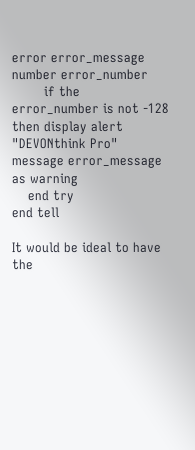error error_message number error_number
        if the error_number is not -128 then display alert "DEVONthink Pro" message error_message as warning
    end try
end tell

It would be ideal to have the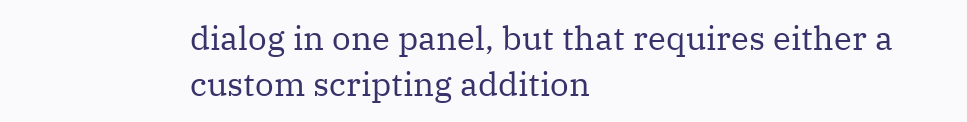dialog in one panel, but that requires either a custom scripting addition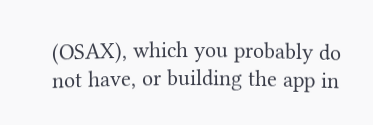(OSAX), which you probably do not have, or building the app in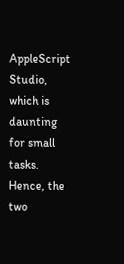AppleScript Studio, which is daunting for small tasks. Hence, the two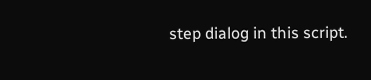step dialog in this script.